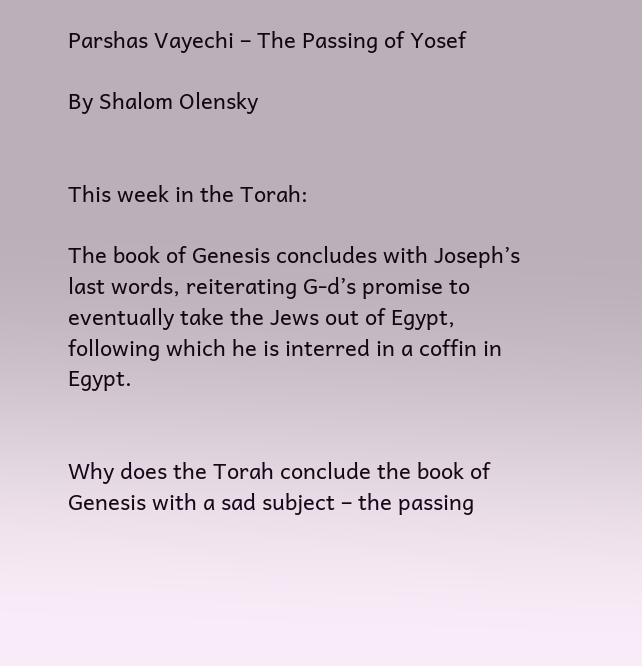Parshas Vayechi – The Passing of Yosef

By Shalom Olensky


This week in the Torah:

The book of Genesis concludes with Joseph’s last words, reiterating G-d’s promise to eventually take the Jews out of Egypt, following which he is interred in a coffin in Egypt.


Why does the Torah conclude the book of Genesis with a sad subject – the passing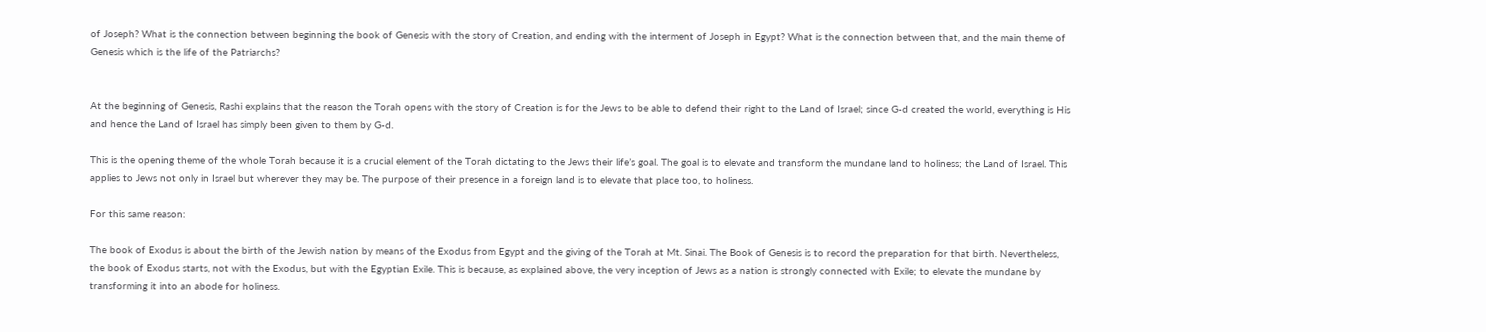of Joseph? What is the connection between beginning the book of Genesis with the story of Creation, and ending with the interment of Joseph in Egypt? What is the connection between that, and the main theme of Genesis which is the life of the Patriarchs?


At the beginning of Genesis, Rashi explains that the reason the Torah opens with the story of Creation is for the Jews to be able to defend their right to the Land of Israel; since G-d created the world, everything is His and hence the Land of Israel has simply been given to them by G-d.

This is the opening theme of the whole Torah because it is a crucial element of the Torah dictating to the Jews their life’s goal. The goal is to elevate and transform the mundane land to holiness; the Land of Israel. This applies to Jews not only in Israel but wherever they may be. The purpose of their presence in a foreign land is to elevate that place too, to holiness.

For this same reason:

The book of Exodus is about the birth of the Jewish nation by means of the Exodus from Egypt and the giving of the Torah at Mt. Sinai. The Book of Genesis is to record the preparation for that birth. Nevertheless, the book of Exodus starts, not with the Exodus, but with the Egyptian Exile. This is because, as explained above, the very inception of Jews as a nation is strongly connected with Exile; to elevate the mundane by transforming it into an abode for holiness.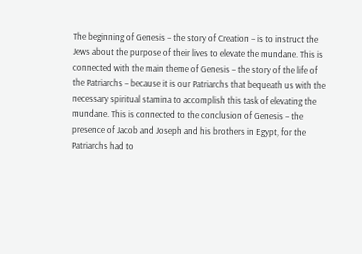The beginning of Genesis – the story of Creation – is to instruct the Jews about the purpose of their lives to elevate the mundane. This is connected with the main theme of Genesis – the story of the life of the Patriarchs – because it is our Patriarchs that bequeath us with the necessary spiritual stamina to accomplish this task of elevating the mundane. This is connected to the conclusion of Genesis – the presence of Jacob and Joseph and his brothers in Egypt, for the Patriarchs had to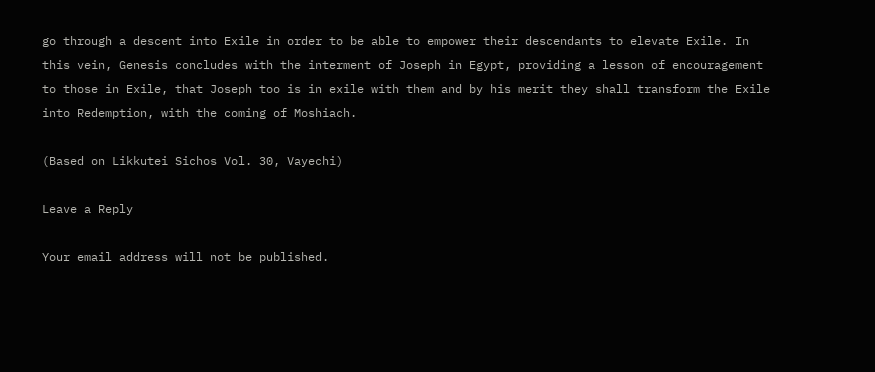go through a descent into Exile in order to be able to empower their descendants to elevate Exile. In this vein, Genesis concludes with the interment of Joseph in Egypt, providing a lesson of encouragement to those in Exile, that Joseph too is in exile with them and by his merit they shall transform the Exile into Redemption, with the coming of Moshiach.

(Based on Likkutei Sichos Vol. 30, Vayechi)

Leave a Reply

Your email address will not be published.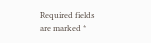Required fields are marked *